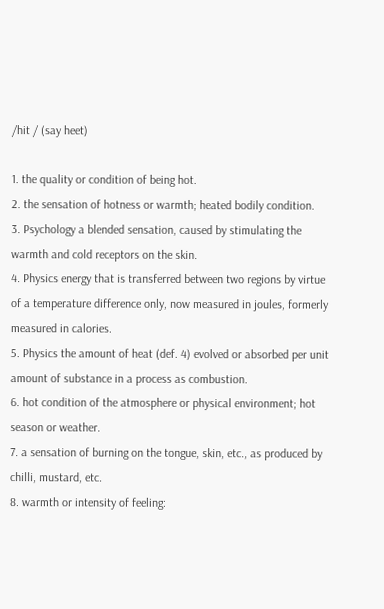/hit / (say heet)

1. the quality or condition of being hot.
2. the sensation of hotness or warmth; heated bodily condition.
3. Psychology a blended sensation, caused by stimulating the warmth and cold receptors on the skin.
4. Physics energy that is transferred between two regions by virtue of a temperature difference only, now measured in joules, formerly measured in calories.
5. Physics the amount of heat (def. 4) evolved or absorbed per unit amount of substance in a process as combustion.
6. hot condition of the atmosphere or physical environment; hot season or weather.
7. a sensation of burning on the tongue, skin, etc., as produced by chilli, mustard, etc.
8. warmth or intensity of feeling: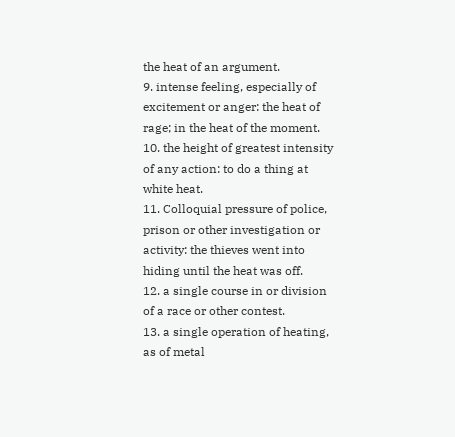the heat of an argument.
9. intense feeling, especially of excitement or anger: the heat of rage; in the heat of the moment.
10. the height of greatest intensity of any action: to do a thing at white heat.
11. Colloquial pressure of police, prison or other investigation or activity: the thieves went into hiding until the heat was off.
12. a single course in or division of a race or other contest.
13. a single operation of heating, as of metal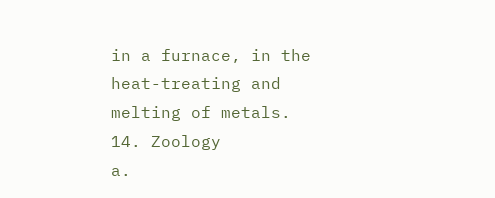in a furnace, in the heat-treating and melting of metals.
14. Zoology
a.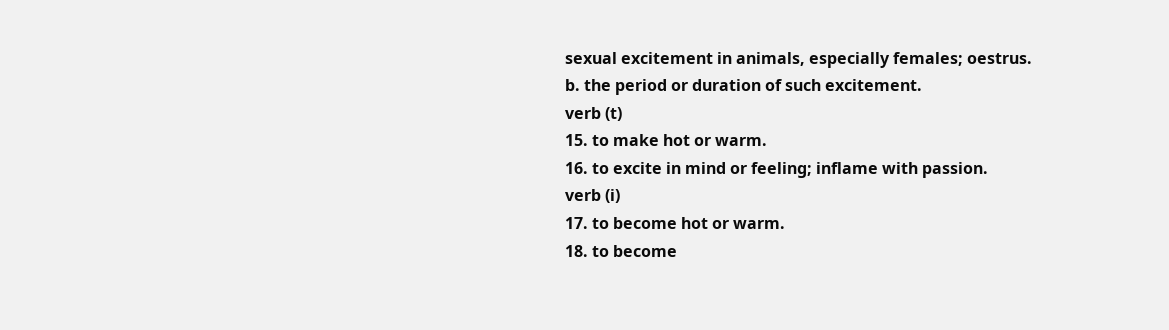sexual excitement in animals, especially females; oestrus.
b. the period or duration of such excitement.
verb (t)
15. to make hot or warm.
16. to excite in mind or feeling; inflame with passion.
verb (i)
17. to become hot or warm.
18. to become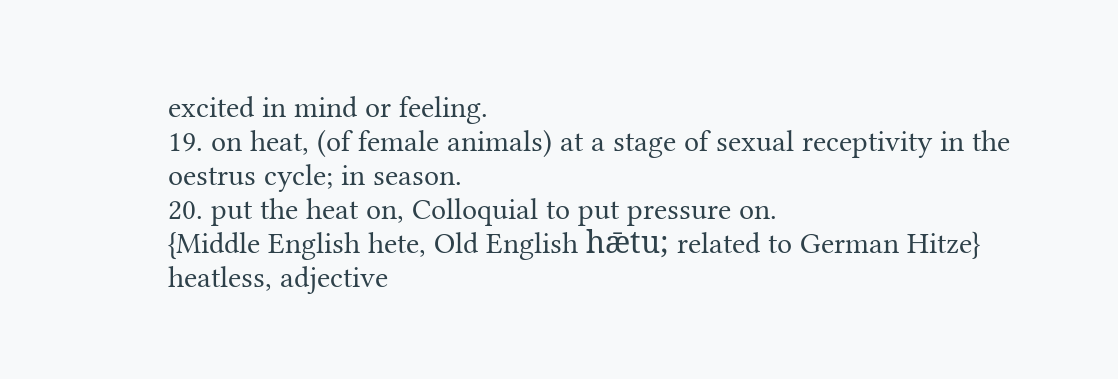excited in mind or feeling.
19. on heat, (of female animals) at a stage of sexual receptivity in the oestrus cycle; in season.
20. put the heat on, Colloquial to put pressure on.
{Middle English hete, Old English hǣtu; related to German Hitze}
heatless, adjective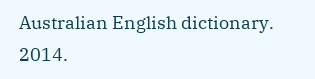Australian English dictionary. 2014.